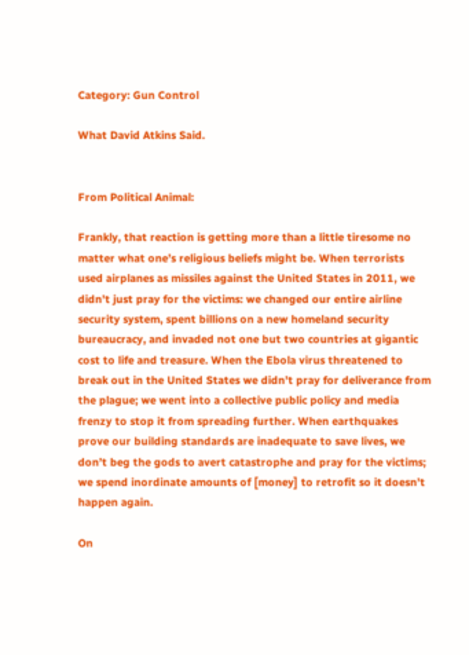Category: Gun Control

What David Atkins Said.


From Political Animal:

Frankly, that reaction is getting more than a little tiresome no matter what one’s religious beliefs might be. When terrorists used airplanes as missiles against the United States in 2011, we didn’t just pray for the victims: we changed our entire airline security system, spent billions on a new homeland security bureaucracy, and invaded not one but two countries at gigantic cost to life and treasure. When the Ebola virus threatened to break out in the United States we didn’t pray for deliverance from the plague; we went into a collective public policy and media frenzy to stop it from spreading further. When earthquakes prove our building standards are inadequate to save lives, we don’t beg the gods to avert catastrophe and pray for the victims; we spend inordinate amounts of [money] to retrofit so it doesn’t happen again.

On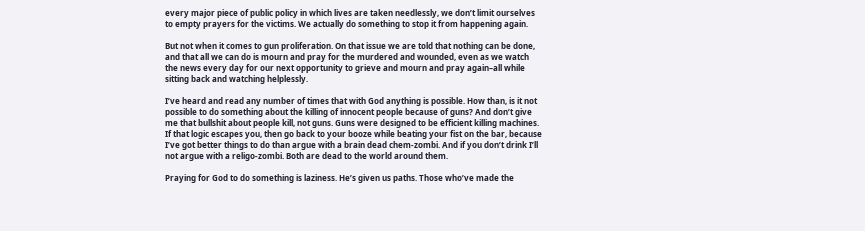every major piece of public policy in which lives are taken needlessly, we don’t limit ourselves to empty prayers for the victims. We actually do something to stop it from happening again.

But not when it comes to gun proliferation. On that issue we are told that nothing can be done, and that all we can do is mourn and pray for the murdered and wounded, even as we watch the news every day for our next opportunity to grieve and mourn and pray again–all while sitting back and watching helplessly.

I’ve heard and read any number of times that with God anything is possible. How than, is it not possible to do something about the killing of innocent people because of guns? And don’t give me that bullshit about people kill, not guns. Guns were designed to be efficient killing machines. If that logic escapes you, then go back to your booze while beating your fist on the bar, because I’ve got better things to do than argue with a brain dead chem-zombi. And if you don’t drink I’ll not argue with a religo-zombi. Both are dead to the world around them.

Praying for God to do something is laziness. He’s given us paths. Those who’ve made the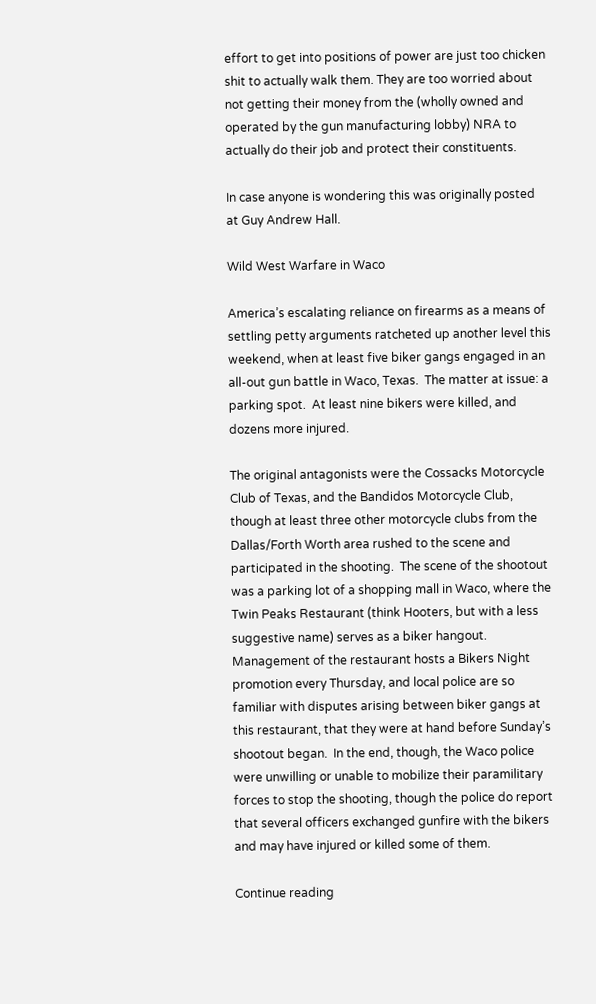effort to get into positions of power are just too chicken shit to actually walk them. They are too worried about not getting their money from the (wholly owned and operated by the gun manufacturing lobby) NRA to actually do their job and protect their constituents.

In case anyone is wondering this was originally posted at Guy Andrew Hall.

Wild West Warfare in Waco

America’s escalating reliance on firearms as a means of settling petty arguments ratcheted up another level this weekend, when at least five biker gangs engaged in an all-out gun battle in Waco, Texas.  The matter at issue: a parking spot.  At least nine bikers were killed, and dozens more injured.

The original antagonists were the Cossacks Motorcycle Club of Texas, and the Bandidos Motorcycle Club, though at least three other motorcycle clubs from the Dallas/Forth Worth area rushed to the scene and participated in the shooting.  The scene of the shootout was a parking lot of a shopping mall in Waco, where the Twin Peaks Restaurant (think Hooters, but with a less suggestive name) serves as a biker hangout.  Management of the restaurant hosts a Bikers Night promotion every Thursday, and local police are so familiar with disputes arising between biker gangs at this restaurant, that they were at hand before Sunday’s shootout began.  In the end, though, the Waco police were unwilling or unable to mobilize their paramilitary forces to stop the shooting, though the police do report that several officers exchanged gunfire with the bikers and may have injured or killed some of them.

Continue reading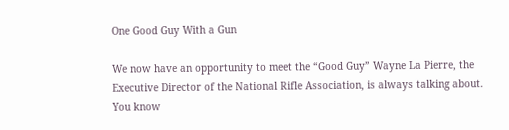One Good Guy With a Gun

We now have an opportunity to meet the “Good Guy” Wayne La Pierre, the Executive Director of the National Rifle Association, is always talking about. You know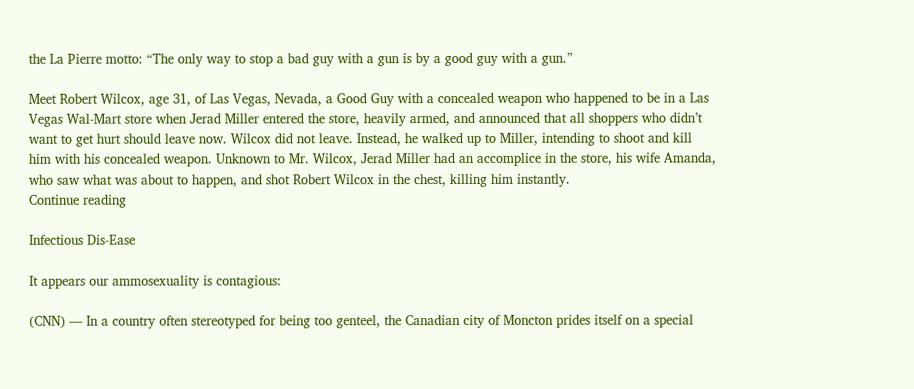the La Pierre motto: “The only way to stop a bad guy with a gun is by a good guy with a gun.”

Meet Robert Wilcox, age 31, of Las Vegas, Nevada, a Good Guy with a concealed weapon who happened to be in a Las Vegas Wal-Mart store when Jerad Miller entered the store, heavily armed, and announced that all shoppers who didn’t want to get hurt should leave now. Wilcox did not leave. Instead, he walked up to Miller, intending to shoot and kill him with his concealed weapon. Unknown to Mr. Wilcox, Jerad Miller had an accomplice in the store, his wife Amanda, who saw what was about to happen, and shot Robert Wilcox in the chest, killing him instantly.
Continue reading

Infectious Dis-Ease

It appears our ammosexuality is contagious:

(CNN) — In a country often stereotyped for being too genteel, the Canadian city of Moncton prides itself on a special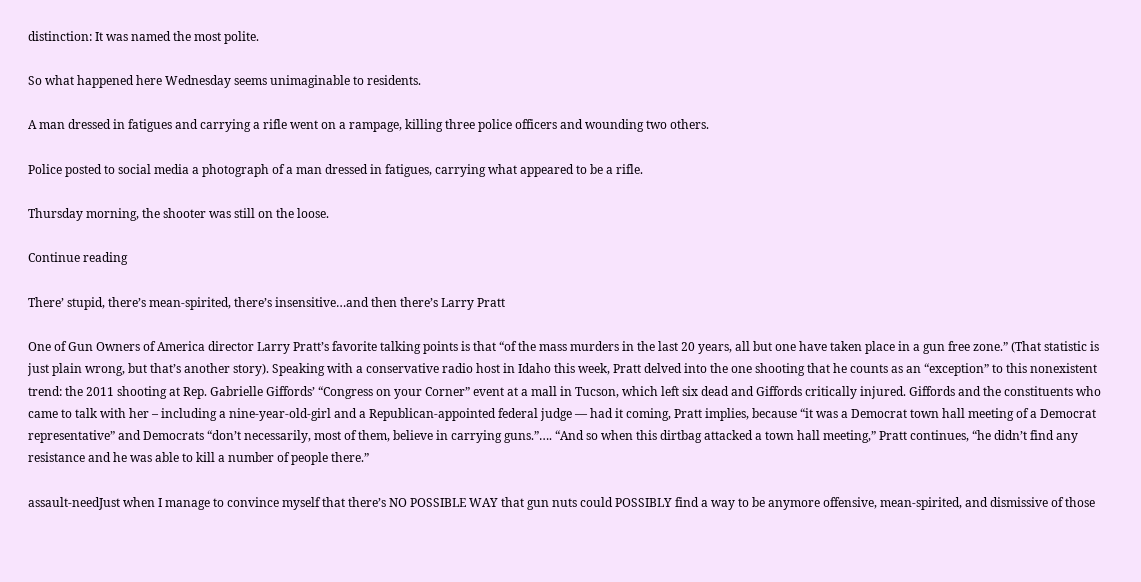distinction: It was named the most polite.

So what happened here Wednesday seems unimaginable to residents.

A man dressed in fatigues and carrying a rifle went on a rampage, killing three police officers and wounding two others.

Police posted to social media a photograph of a man dressed in fatigues, carrying what appeared to be a rifle.

Thursday morning, the shooter was still on the loose.

Continue reading

There’ stupid, there’s mean-spirited, there’s insensitive…and then there’s Larry Pratt

One of Gun Owners of America director Larry Pratt’s favorite talking points is that “of the mass murders in the last 20 years, all but one have taken place in a gun free zone.” (That statistic is just plain wrong, but that’s another story). Speaking with a conservative radio host in Idaho this week, Pratt delved into the one shooting that he counts as an “exception” to this nonexistent trend: the 2011 shooting at Rep. Gabrielle Giffords’ “Congress on your Corner” event at a mall in Tucson, which left six dead and Giffords critically injured. Giffords and the constituents who came to talk with her – including a nine-year-old-girl and a Republican-appointed federal judge — had it coming, Pratt implies, because “it was a Democrat town hall meeting of a Democrat representative” and Democrats “don’t necessarily, most of them, believe in carrying guns.”…. “And so when this dirtbag attacked a town hall meeting,” Pratt continues, “he didn’t find any resistance and he was able to kill a number of people there.”

assault-needJust when I manage to convince myself that there’s NO POSSIBLE WAY that gun nuts could POSSIBLY find a way to be anymore offensive, mean-spirited, and dismissive of those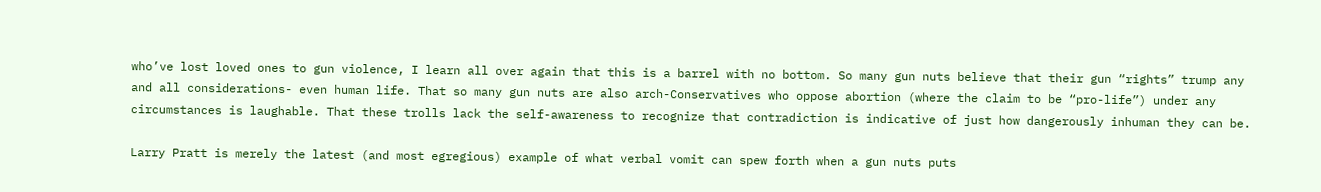who’ve lost loved ones to gun violence, I learn all over again that this is a barrel with no bottom. So many gun nuts believe that their gun “rights” trump any and all considerations- even human life. That so many gun nuts are also arch-Conservatives who oppose abortion (where the claim to be “pro-life”) under any circumstances is laughable. That these trolls lack the self-awareness to recognize that contradiction is indicative of just how dangerously inhuman they can be.

Larry Pratt is merely the latest (and most egregious) example of what verbal vomit can spew forth when a gun nuts puts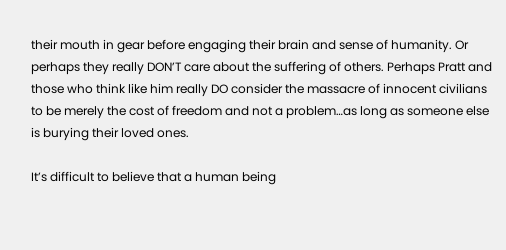their mouth in gear before engaging their brain and sense of humanity. Or perhaps they really DON’T care about the suffering of others. Perhaps Pratt and those who think like him really DO consider the massacre of innocent civilians to be merely the cost of freedom and not a problem…as long as someone else is burying their loved ones.

It’s difficult to believe that a human being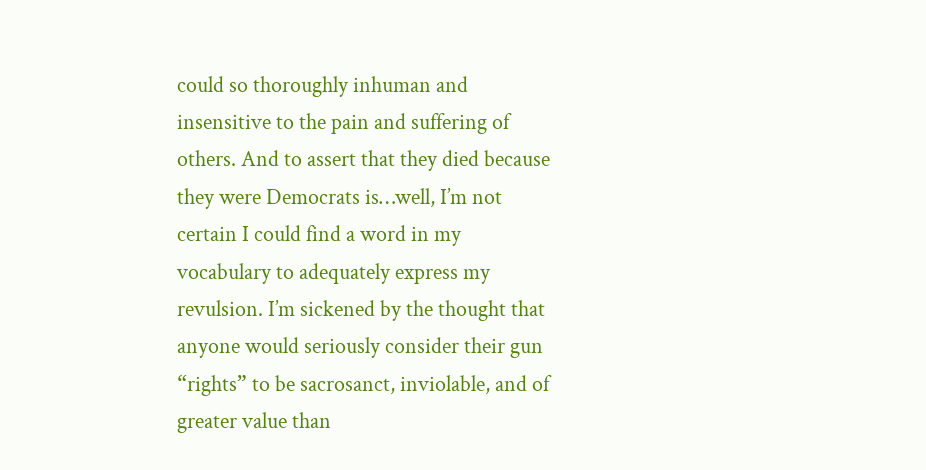could so thoroughly inhuman and insensitive to the pain and suffering of others. And to assert that they died because they were Democrats is…well, I’m not certain I could find a word in my vocabulary to adequately express my revulsion. I’m sickened by the thought that anyone would seriously consider their gun “rights” to be sacrosanct, inviolable, and of greater value than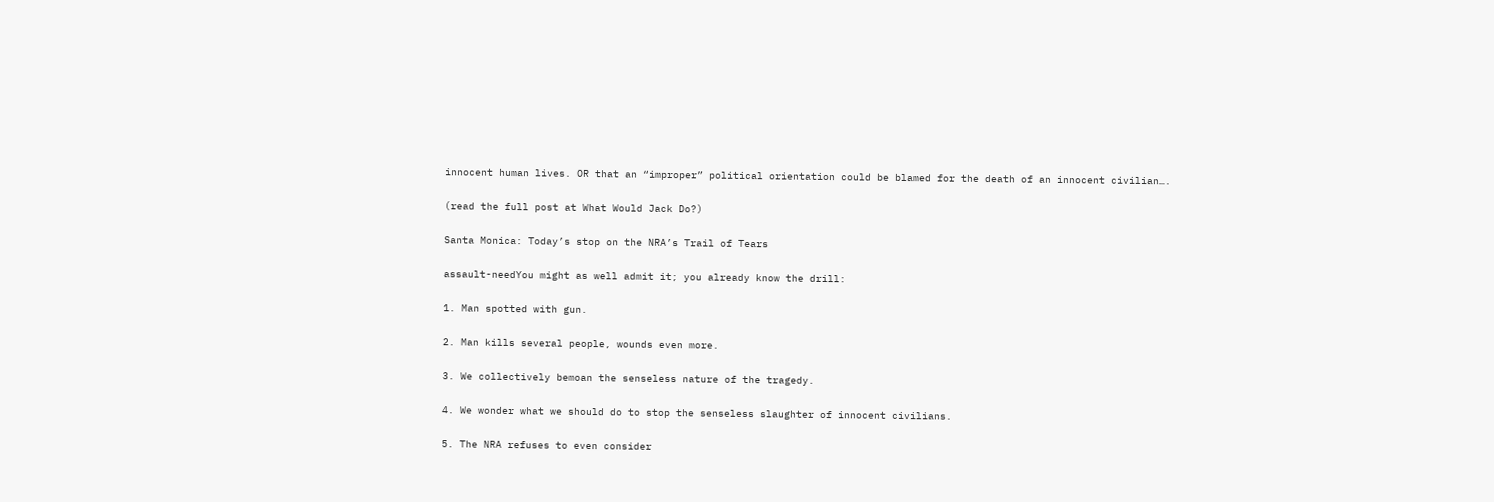innocent human lives. OR that an “improper” political orientation could be blamed for the death of an innocent civilian….

(read the full post at What Would Jack Do?)

Santa Monica: Today’s stop on the NRA’s Trail of Tears

assault-needYou might as well admit it; you already know the drill:

1. Man spotted with gun.

2. Man kills several people, wounds even more.

3. We collectively bemoan the senseless nature of the tragedy.

4. We wonder what we should do to stop the senseless slaughter of innocent civilians.

5. The NRA refuses to even consider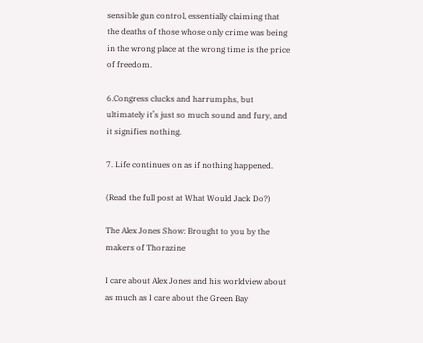sensible gun control, essentially claiming that the deaths of those whose only crime was being in the wrong place at the wrong time is the price of freedom.

6.Congress clucks and harrumphs, but ultimately it’s just so much sound and fury, and it signifies nothing.

7. Life continues on as if nothing happened.

(Read the full post at What Would Jack Do?)

The Alex Jones Show: Brought to you by the makers of Thorazine

I care about Alex Jones and his worldview about as much as I care about the Green Bay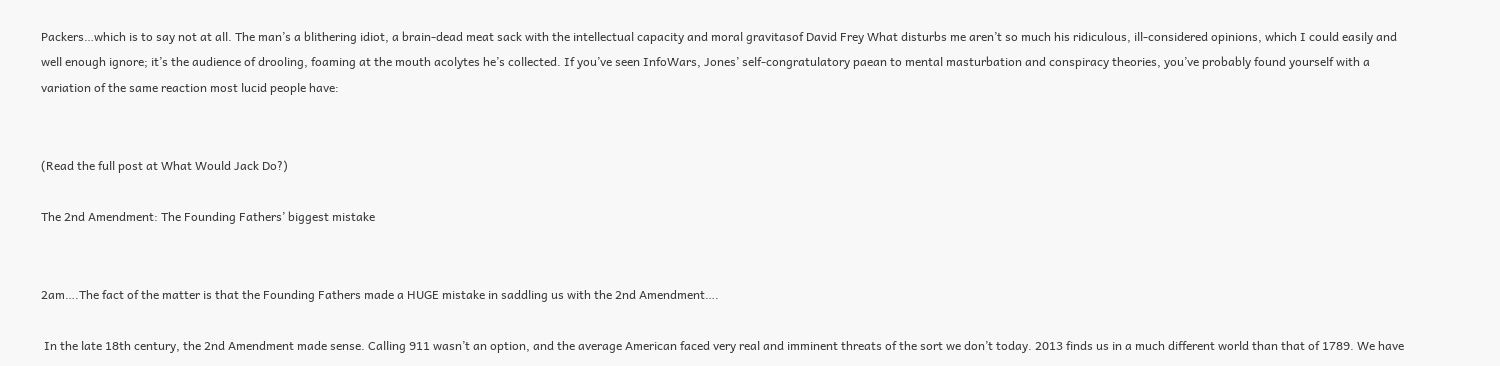Packers…which is to say not at all. The man’s a blithering idiot, a brain-dead meat sack with the intellectual capacity and moral gravitasof David Frey What disturbs me aren’t so much his ridiculous, ill-considered opinions, which I could easily and well enough ignore; it’s the audience of drooling, foaming at the mouth acolytes he’s collected. If you’ve seen InfoWars, Jones’ self-congratulatory paean to mental masturbation and conspiracy theories, you’ve probably found yourself with a variation of the same reaction most lucid people have:


(Read the full post at What Would Jack Do?)

The 2nd Amendment: The Founding Fathers’ biggest mistake


2am….The fact of the matter is that the Founding Fathers made a HUGE mistake in saddling us with the 2nd Amendment….

 In the late 18th century, the 2nd Amendment made sense. Calling 911 wasn’t an option, and the average American faced very real and imminent threats of the sort we don’t today. 2013 finds us in a much different world than that of 1789. We have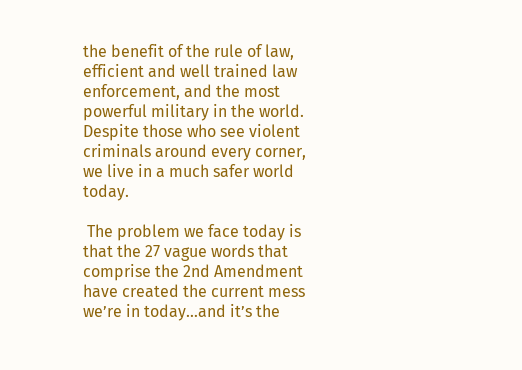the benefit of the rule of law, efficient and well trained law enforcement, and the most powerful military in the world. Despite those who see violent criminals around every corner, we live in a much safer world today.

 The problem we face today is that the 27 vague words that comprise the 2nd Amendment have created the current mess we’re in today…and it’s the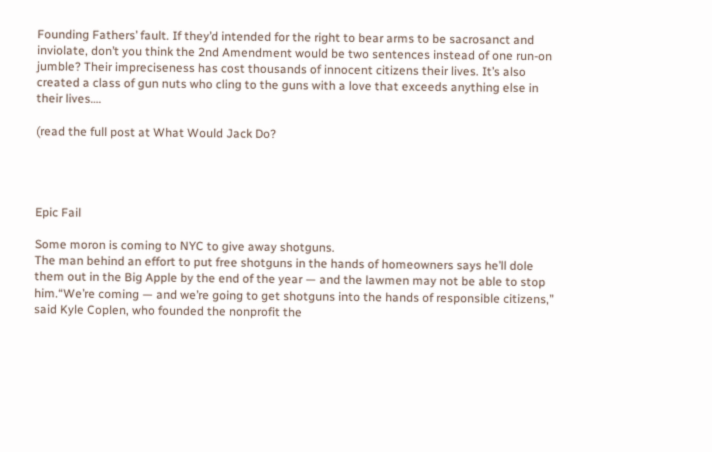Founding Fathers’ fault. If they’d intended for the right to bear arms to be sacrosanct and inviolate, don’t you think the 2nd Amendment would be two sentences instead of one run-on jumble? Their impreciseness has cost thousands of innocent citizens their lives. It’s also created a class of gun nuts who cling to the guns with a love that exceeds anything else in their lives….

(read the full post at What Would Jack Do?




Epic Fail

Some moron is coming to NYC to give away shotguns.
The man behind an effort to put free shotguns in the hands of homeowners says he’ll dole them out in the Big Apple by the end of the year — and the lawmen may not be able to stop him.“We’re coming — and we’re going to get shotguns into the hands of responsible citizens,” said Kyle Coplen, who founded the nonprofit the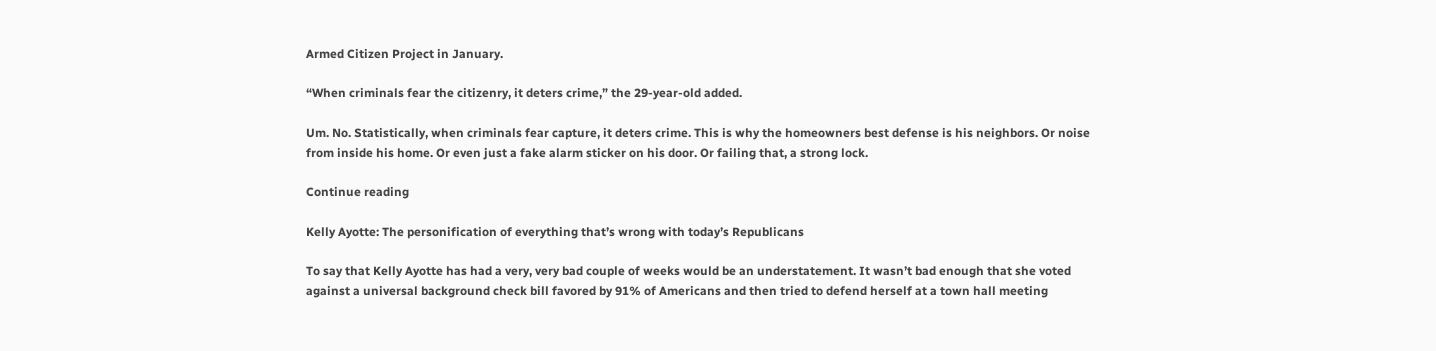Armed Citizen Project in January.

“When criminals fear the citizenry, it deters crime,” the 29-year-old added.

Um. No. Statistically, when criminals fear capture, it deters crime. This is why the homeowners best defense is his neighbors. Or noise from inside his home. Or even just a fake alarm sticker on his door. Or failing that, a strong lock.

Continue reading

Kelly Ayotte: The personification of everything that’s wrong with today’s Republicans

To say that Kelly Ayotte has had a very, very bad couple of weeks would be an understatement. It wasn’t bad enough that she voted against a universal background check bill favored by 91% of Americans and then tried to defend herself at a town hall meeting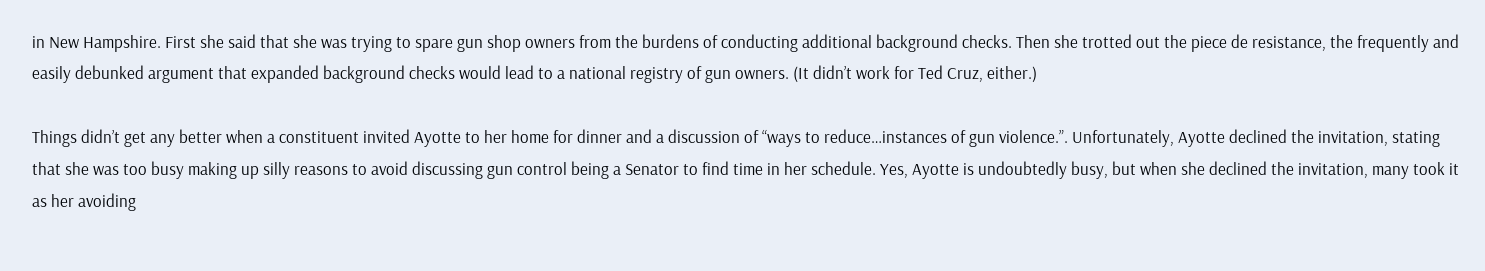in New Hampshire. First she said that she was trying to spare gun shop owners from the burdens of conducting additional background checks. Then she trotted out the piece de resistance, the frequently and easily debunked argument that expanded background checks would lead to a national registry of gun owners. (It didn’t work for Ted Cruz, either.)

Things didn’t get any better when a constituent invited Ayotte to her home for dinner and a discussion of “ways to reduce…instances of gun violence.”. Unfortunately, Ayotte declined the invitation, stating that she was too busy making up silly reasons to avoid discussing gun control being a Senator to find time in her schedule. Yes, Ayotte is undoubtedly busy, but when she declined the invitation, many took it as her avoiding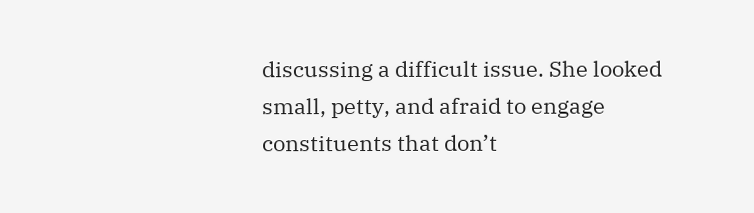discussing a difficult issue. She looked small, petty, and afraid to engage constituents that don’t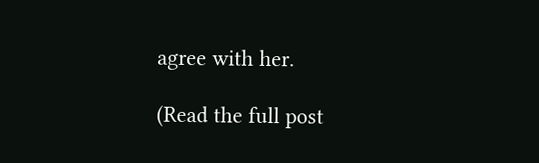agree with her.

(Read the full post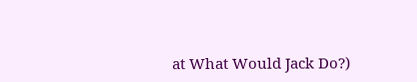at What Would Jack Do?)